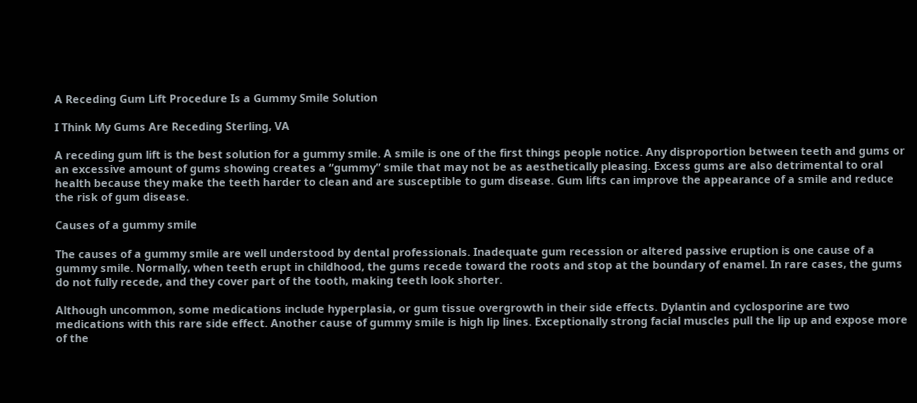A Receding Gum Lift Procedure Is a Gummy Smile Solution

I Think My Gums Are Receding Sterling, VA

A receding gum lift is the best solution for a gummy smile. A smile is one of the first things people notice. Any disproportion between teeth and gums or an excessive amount of gums showing creates a “gummy” smile that may not be as aesthetically pleasing. Excess gums are also detrimental to oral health because they make the teeth harder to clean and are susceptible to gum disease. Gum lifts can improve the appearance of a smile and reduce the risk of gum disease.

Causes of a gummy smile

The causes of a gummy smile are well understood by dental professionals. Inadequate gum recession or altered passive eruption is one cause of a gummy smile. Normally, when teeth erupt in childhood, the gums recede toward the roots and stop at the boundary of enamel. In rare cases, the gums do not fully recede, and they cover part of the tooth, making teeth look shorter.

Although uncommon, some medications include hyperplasia, or gum tissue overgrowth in their side effects. Dylantin and cyclosporine are two medications with this rare side effect. Another cause of gummy smile is high lip lines. Exceptionally strong facial muscles pull the lip up and expose more of the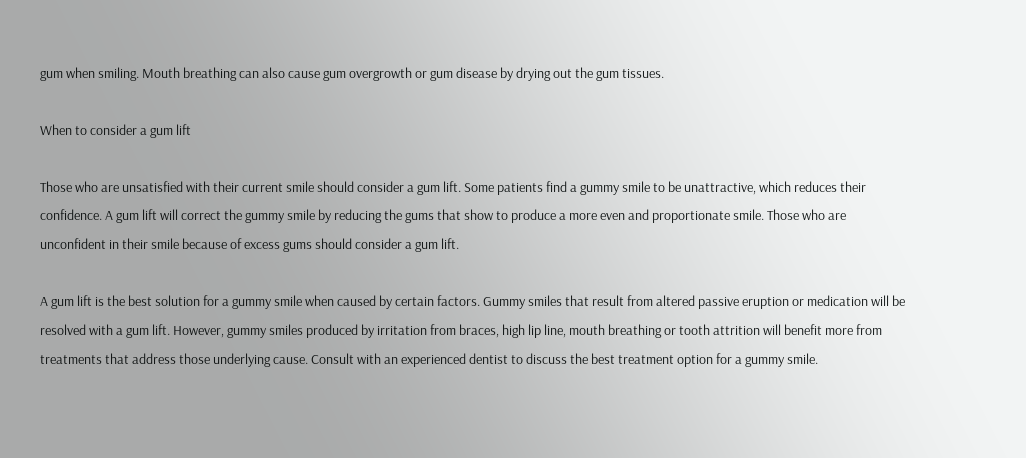gum when smiling. Mouth breathing can also cause gum overgrowth or gum disease by drying out the gum tissues.

When to consider a gum lift

Those who are unsatisfied with their current smile should consider a gum lift. Some patients find a gummy smile to be unattractive, which reduces their confidence. A gum lift will correct the gummy smile by reducing the gums that show to produce a more even and proportionate smile. Those who are unconfident in their smile because of excess gums should consider a gum lift.

A gum lift is the best solution for a gummy smile when caused by certain factors. Gummy smiles that result from altered passive eruption or medication will be resolved with a gum lift. However, gummy smiles produced by irritation from braces, high lip line, mouth breathing or tooth attrition will benefit more from treatments that address those underlying cause. Consult with an experienced dentist to discuss the best treatment option for a gummy smile.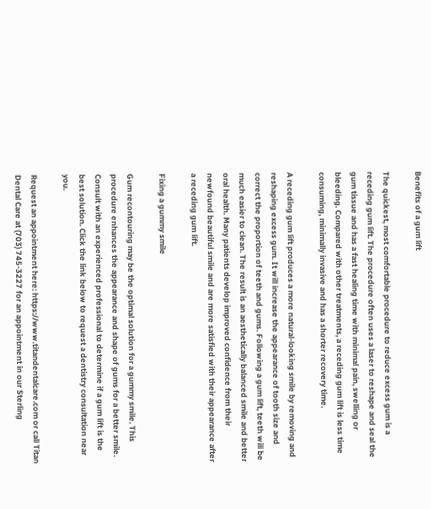Benefits of a gum lift

The quickest, most comfortable procedure to reduce excess gum is a receding gum lift. The procedure often uses a laser to reshape and seal the gum tissue and has a fast healing time with minimal pain, swelling or bleeding. Compared with other treatments, a receding gum lift is less time consuming, minimally invasive and has a shorter recovery time.

A receding gum lift produces a more natural-looking smile by removing and reshaping excess gum. It will increase the appearance of tooth size and correct the proportion of teeth and gums. Following a gum lift, teeth will be much easier to clean. The result is an aesthetically balanced smile and better oral health. Many patients develop improved confidence from their newfound beautiful smile and are more satisfied with their appearance after a receding gum lift.

Fixing a gummy smile

Gum recontouring may be the optimal solution for a gummy smile. This procedure enhances the appearance and shape of gums for a better smile. Consult with an experienced professional to determine if a gum lift is the best solution. Click the link below to request a dentistry consultation near you.

Request an appointment here: https://www.titandentalcare.com or call Titan Dental Care at (703) 745-3227 for an appointment in our Sterling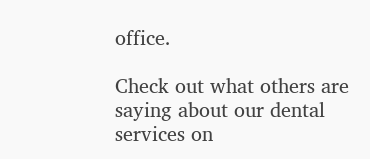office.

Check out what others are saying about our dental services on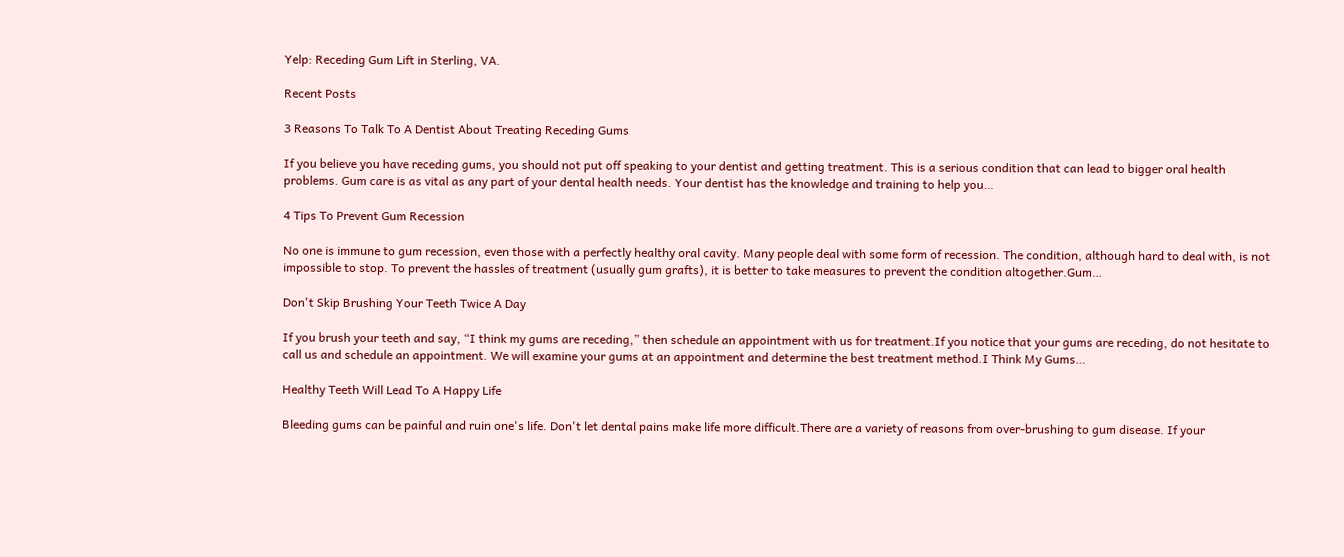Yelp: Receding Gum Lift in Sterling, VA.

Recent Posts

3 Reasons To Talk To A Dentist About Treating Receding Gums

If you believe you have receding gums, you should not put off speaking to your dentist and getting treatment. This is a serious condition that can lead to bigger oral health problems. Gum care is as vital as any part of your dental health needs. Your dentist has the knowledge and training to help you…

4 Tips To Prevent Gum Recession

No one is immune to gum recession, even those with a perfectly healthy oral cavity. Many people deal with some form of recession. The condition, although hard to deal with, is not impossible to stop. To prevent the hassles of treatment (usually gum grafts), it is better to take measures to prevent the condition altogether.Gum…

Don't Skip Brushing Your Teeth Twice A Day

If you brush your teeth and say, “I think my gums are receding,” then schedule an appointment with us for treatment.If you notice that your gums are receding, do not hesitate to call us and schedule an appointment. We will examine your gums at an appointment and determine the best treatment method.I Think My Gums…

Healthy Teeth Will Lead To A Happy Life

Bleeding gums can be painful and ruin one's life. Don't let dental pains make life more difficult.There are a variety of reasons from over-brushing to gum disease. If your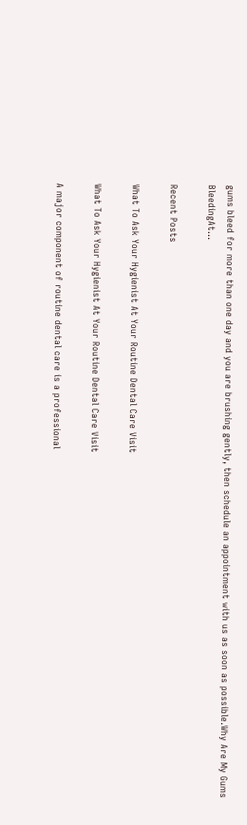gums bleed for more than one day and you are brushing gently, then schedule an appointment with us as soon as possible.Why Are My Gums BleedingAt…

Recent Posts

What To Ask Your Hygienist At Your Routine Dental Care Visit

What To Ask Your Hygienist At Your Routine Dental Care Visit

A major component of routine dental care is a professional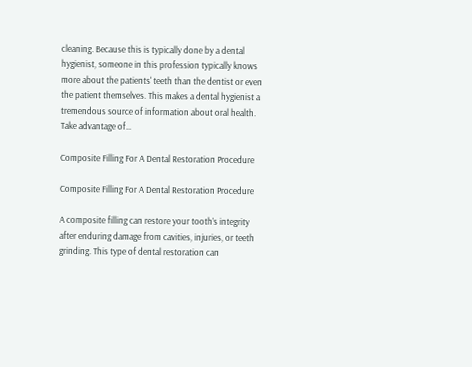cleaning. Because this is typically done by a dental hygienist, someone in this profession typically knows more about the patients' teeth than the dentist or even the patient themselves. This makes a dental hygienist a tremendous source of information about oral health. Take advantage of…

Composite Filling For A Dental Restoration Procedure

Composite Filling For A Dental Restoration Procedure

A composite filling can restore your tooth’s integrity after enduring damage from cavities, injuries, or teeth grinding. This type of dental restoration can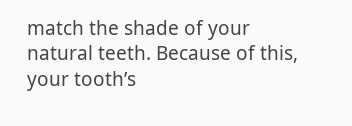match the shade of your natural teeth. Because of this, your tooth’s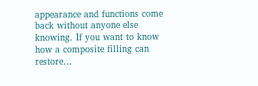appearance and functions come back without anyone else knowing. If you want to know how a composite filling can restore…